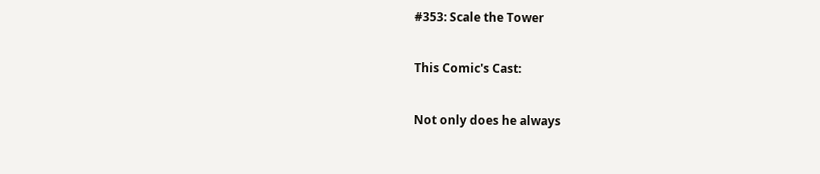#353: Scale the Tower

This Comic's Cast:

Not only does he always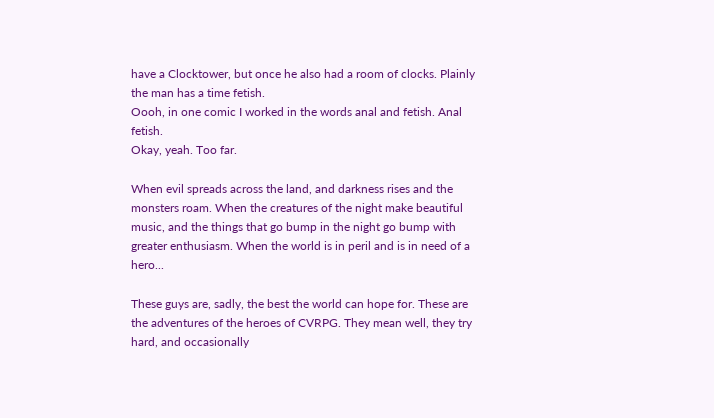have a Clocktower, but once he also had a room of clocks. Plainly the man has a time fetish.
Oooh, in one comic I worked in the words anal and fetish. Anal fetish.
Okay, yeah. Too far.

When evil spreads across the land, and darkness rises and the monsters roam. When the creatures of the night make beautiful music, and the things that go bump in the night go bump with greater enthusiasm. When the world is in peril and is in need of a hero...

These guys are, sadly, the best the world can hope for. These are the adventures of the heroes of CVRPG. They mean well, they try hard, and occasionally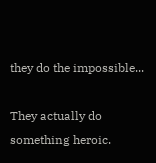they do the impossible...

They actually do something heroic.